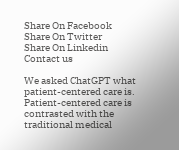Share On Facebook
Share On Twitter
Share On Linkedin
Contact us

We asked ChatGPT what patient-centered care is.
Patient-centered care is contrasted with the traditional medical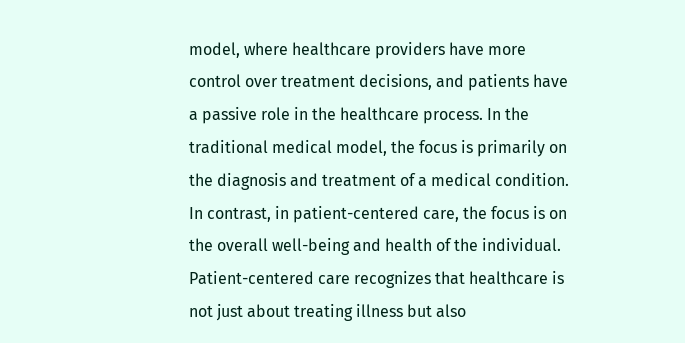model, where healthcare providers have more control over treatment decisions, and patients have a passive role in the healthcare process. In the traditional medical model, the focus is primarily on the diagnosis and treatment of a medical condition. In contrast, in patient-centered care, the focus is on the overall well-being and health of the individual. Patient-centered care recognizes that healthcare is not just about treating illness but also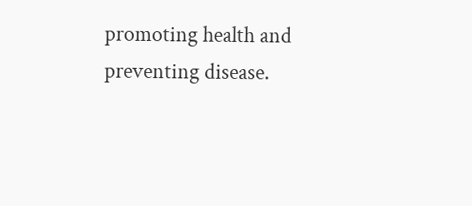promoting health and preventing disease.